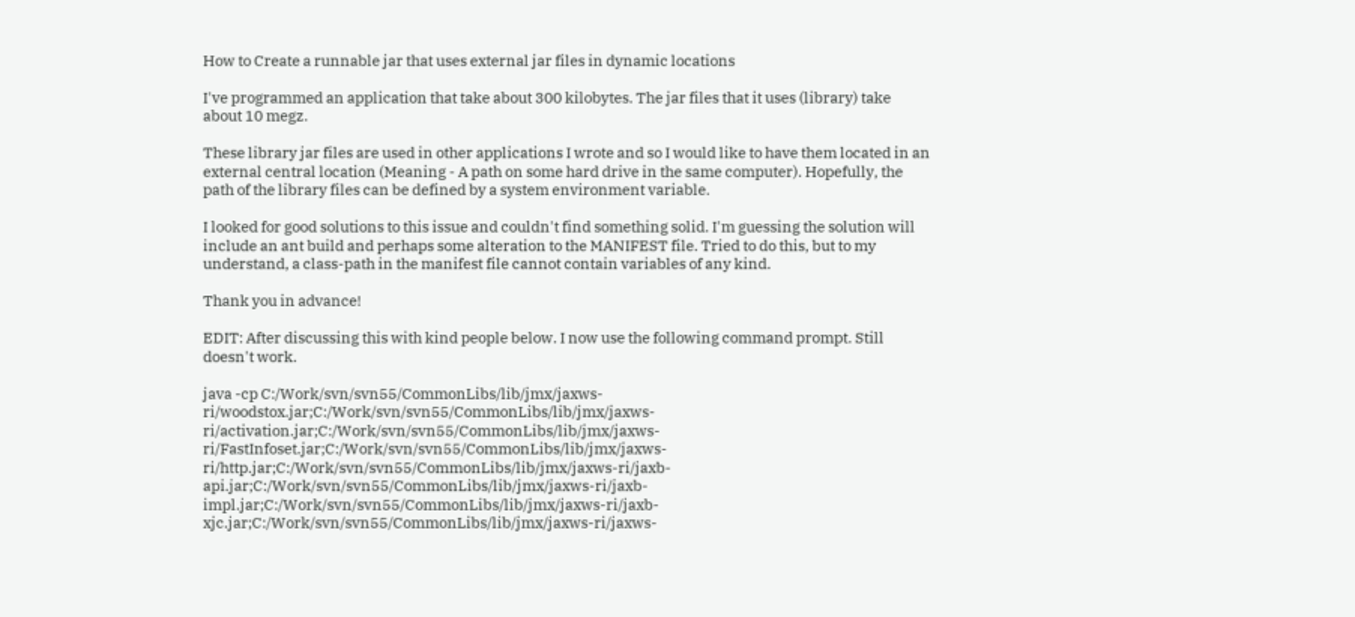How to Create a runnable jar that uses external jar files in dynamic locations

I've programmed an application that take about 300 kilobytes. The jar files that it uses (library) take about 10 megz.

These library jar files are used in other applications I wrote and so I would like to have them located in an external central location (Meaning - A path on some hard drive in the same computer). Hopefully, the path of the library files can be defined by a system environment variable.

I looked for good solutions to this issue and couldn't find something solid. I'm guessing the solution will include an ant build and perhaps some alteration to the MANIFEST file. Tried to do this, but to my understand, a class-path in the manifest file cannot contain variables of any kind.

Thank you in advance!

EDIT: After discussing this with kind people below. I now use the following command prompt. Still doesn't work.

java -cp C:/Work/svn/svn55/CommonLibs/lib/jmx/jaxws-ri/woodstox.jar;C:/Work/svn/svn55/CommonLibs/lib/jmx/jaxws-ri/activation.jar;C:/Work/svn/svn55/CommonLibs/lib/jmx/jaxws-ri/FastInfoset.jar;C:/Work/svn/svn55/CommonLibs/lib/jmx/jaxws-ri/http.jar;C:/Work/svn/svn55/CommonLibs/lib/jmx/jaxws-ri/jaxb-api.jar;C:/Work/svn/svn55/CommonLibs/lib/jmx/jaxws-ri/jaxb-impl.jar;C:/Work/svn/svn55/CommonLibs/lib/jmx/jaxws-ri/jaxb-xjc.jar;C:/Work/svn/svn55/CommonLibs/lib/jmx/jaxws-ri/jaxws-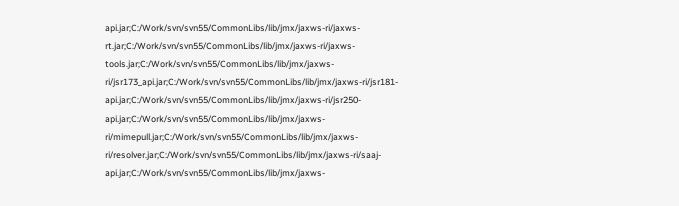api.jar;C:/Work/svn/svn55/CommonLibs/lib/jmx/jaxws-ri/jaxws-rt.jar;C:/Work/svn/svn55/CommonLibs/lib/jmx/jaxws-ri/jaxws-tools.jar;C:/Work/svn/svn55/CommonLibs/lib/jmx/jaxws-ri/jsr173_api.jar;C:/Work/svn/svn55/CommonLibs/lib/jmx/jaxws-ri/jsr181-api.jar;C:/Work/svn/svn55/CommonLibs/lib/jmx/jaxws-ri/jsr250-api.jar;C:/Work/svn/svn55/CommonLibs/lib/jmx/jaxws-ri/mimepull.jar;C:/Work/svn/svn55/CommonLibs/lib/jmx/jaxws-ri/resolver.jar;C:/Work/svn/svn55/CommonLibs/lib/jmx/jaxws-ri/saaj-api.jar;C:/Work/svn/svn55/CommonLibs/lib/jmx/jaxws-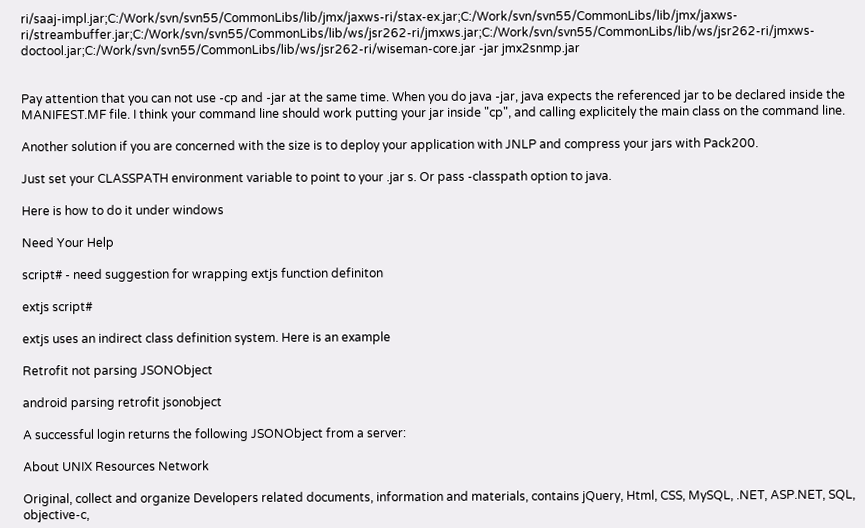ri/saaj-impl.jar;C:/Work/svn/svn55/CommonLibs/lib/jmx/jaxws-ri/stax-ex.jar;C:/Work/svn/svn55/CommonLibs/lib/jmx/jaxws-ri/streambuffer.jar;C:/Work/svn/svn55/CommonLibs/lib/ws/jsr262-ri/jmxws.jar;C:/Work/svn/svn55/CommonLibs/lib/ws/jsr262-ri/jmxws-doctool.jar;C:/Work/svn/svn55/CommonLibs/lib/ws/jsr262-ri/wiseman-core.jar -jar jmx2snmp.jar


Pay attention that you can not use -cp and -jar at the same time. When you do java -jar, java expects the referenced jar to be declared inside the MANIFEST.MF file. I think your command line should work putting your jar inside "cp", and calling explicitely the main class on the command line.

Another solution if you are concerned with the size is to deploy your application with JNLP and compress your jars with Pack200.

Just set your CLASSPATH environment variable to point to your .jar s. Or pass -classpath option to java.

Here is how to do it under windows

Need Your Help

script# - need suggestion for wrapping extjs function definiton

extjs script#

extjs uses an indirect class definition system. Here is an example

Retrofit not parsing JSONObject

android parsing retrofit jsonobject

A successful login returns the following JSONObject from a server:

About UNIX Resources Network

Original, collect and organize Developers related documents, information and materials, contains jQuery, Html, CSS, MySQL, .NET, ASP.NET, SQL, objective-c,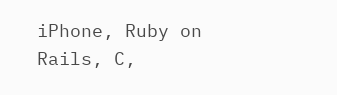iPhone, Ruby on Rails, C,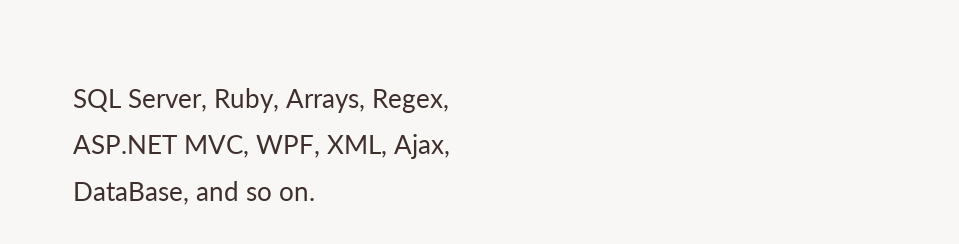SQL Server, Ruby, Arrays, Regex, ASP.NET MVC, WPF, XML, Ajax, DataBase, and so on.